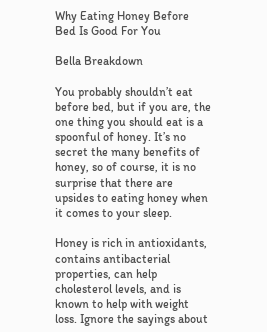Why Eating Honey Before Bed Is Good For You

Bella Breakdown

You probably shouldn’t eat before bed, but if you are, the one thing you should eat is a spoonful of honey. It’s no secret the many benefits of honey, so of course, it is no surprise that there are upsides to eating honey when it comes to your sleep.

Honey is rich in antioxidants, contains antibacterial properties, can help cholesterol levels, and is known to help with weight loss. Ignore the sayings about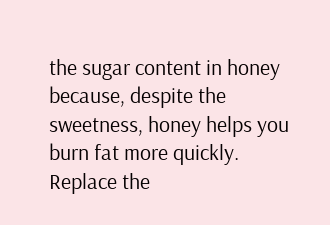the sugar content in honey because, despite the sweetness, honey helps you burn fat more quickly. Replace the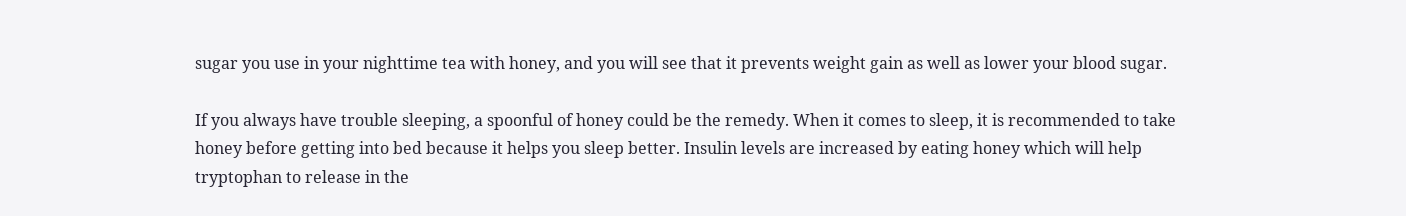sugar you use in your nighttime tea with honey, and you will see that it prevents weight gain as well as lower your blood sugar.

If you always have trouble sleeping, a spoonful of honey could be the remedy. When it comes to sleep, it is recommended to take honey before getting into bed because it helps you sleep better. Insulin levels are increased by eating honey which will help tryptophan to release in the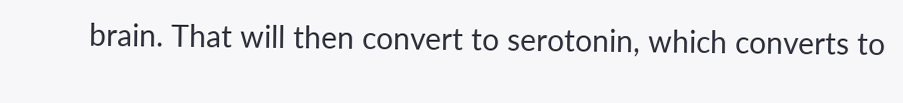brain. That will then convert to serotonin, which converts to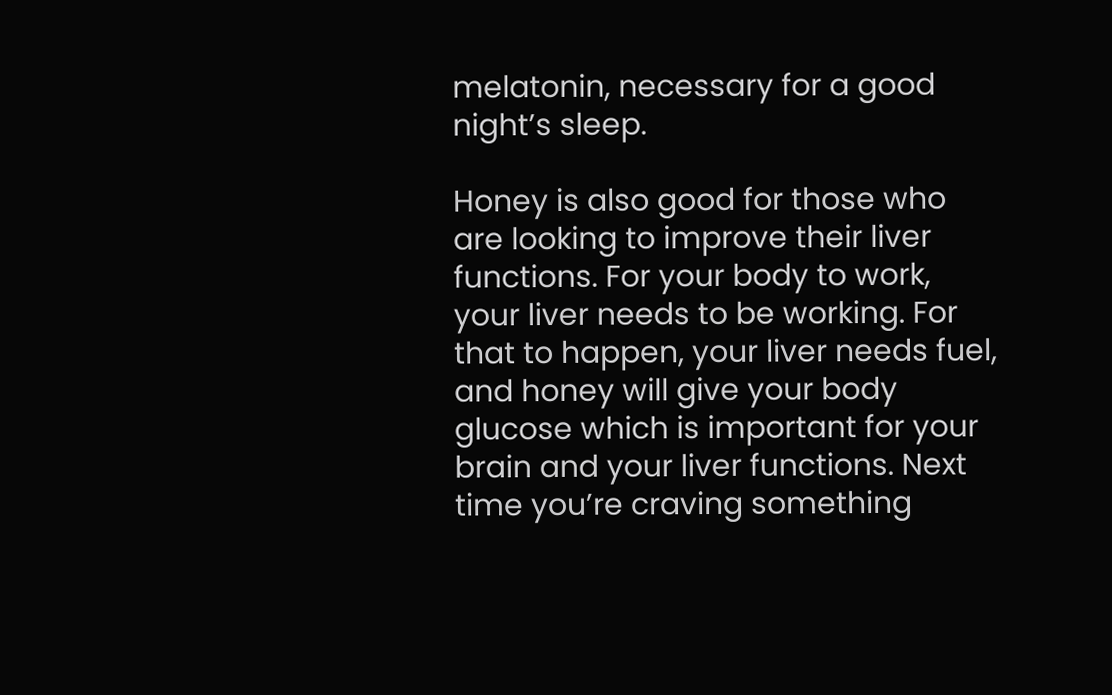melatonin, necessary for a good night’s sleep.

Honey is also good for those who are looking to improve their liver functions. For your body to work, your liver needs to be working. For that to happen, your liver needs fuel, and honey will give your body glucose which is important for your brain and your liver functions. Next time you’re craving something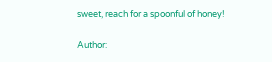sweet, reach for a spoonful of honey!

Author: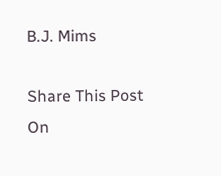B.J. Mims

Share This Post On